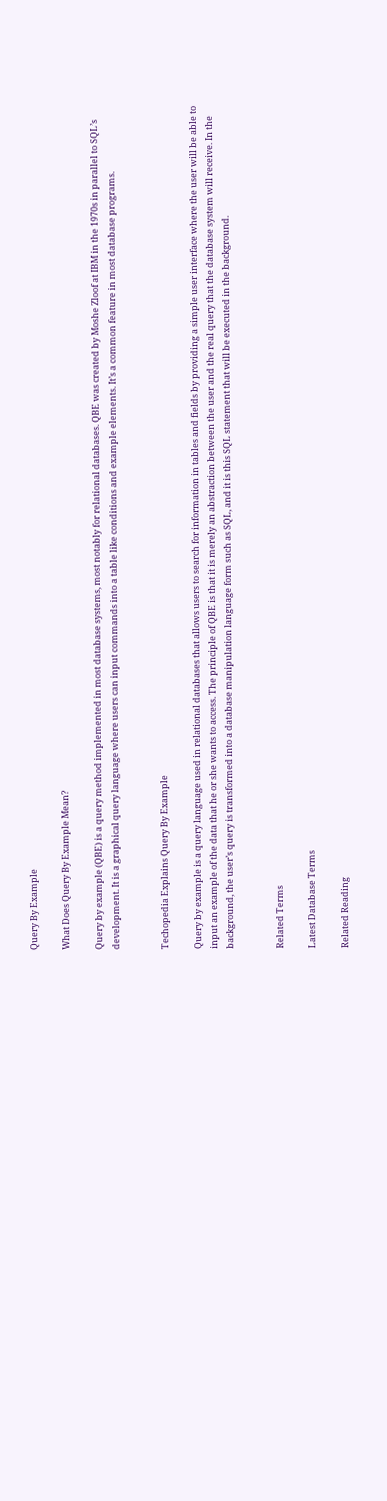Query By Example

What Does Query By Example Mean?

Query by example (QBE) is a query method implemented in most database systems, most notably for relational databases. QBE was created by Moshe Zloof at IBM in the 1970s in parallel to SQL’s development. It is a graphical query language where users can input commands into a table like conditions and example elements. It’s a common feature in most database programs.


Techopedia Explains Query By Example

Query by example is a query language used in relational databases that allows users to search for information in tables and fields by providing a simple user interface where the user will be able to input an example of the data that he or she wants to access. The principle of QBE is that it is merely an abstraction between the user and the real query that the database system will receive. In the background, the user’s query is transformed into a database manipulation language form such as SQL, and it is this SQL statement that will be executed in the background.


Related Terms

Latest Database Terms

Related Reading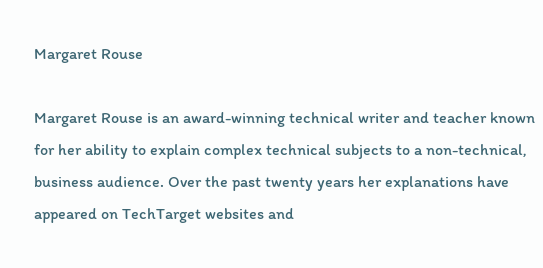Margaret Rouse

Margaret Rouse is an award-winning technical writer and teacher known for her ability to explain complex technical subjects to a non-technical, business audience. Over the past twenty years her explanations have appeared on TechTarget websites and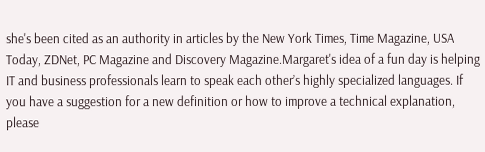she's been cited as an authority in articles by the New York Times, Time Magazine, USA Today, ZDNet, PC Magazine and Discovery Magazine.Margaret's idea of a fun day is helping IT and business professionals learn to speak each other’s highly specialized languages. If you have a suggestion for a new definition or how to improve a technical explanation, please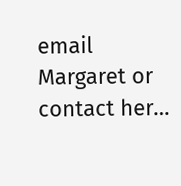email Margaret or contact her…